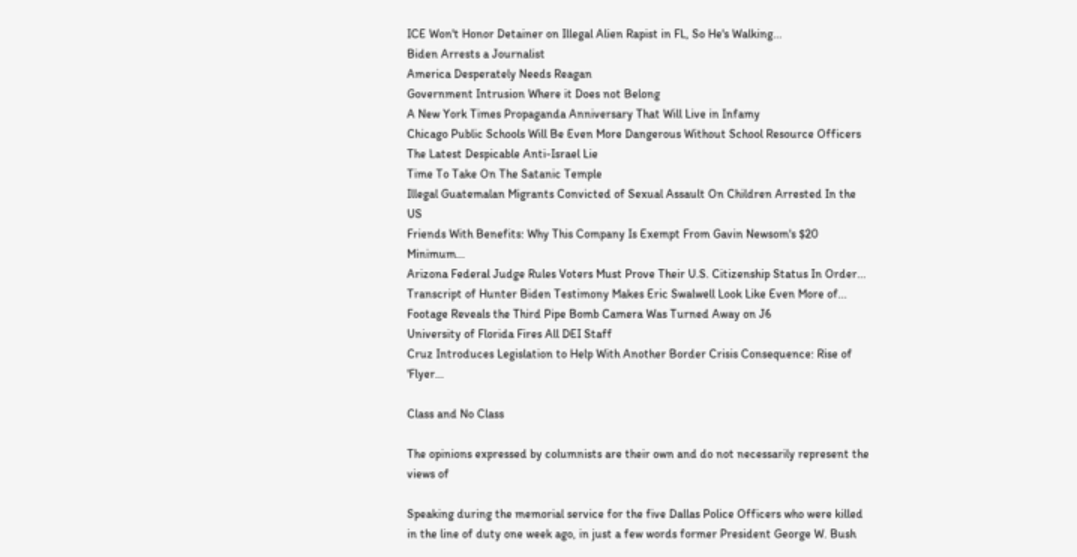ICE Won't Honor Detainer on Illegal Alien Rapist in FL, So He's Walking...
Biden Arrests a Journalist
America Desperately Needs Reagan
Government Intrusion Where it Does not Belong
A New York Times Propaganda Anniversary That Will Live in Infamy
Chicago Public Schools Will Be Even More Dangerous Without School Resource Officers
The Latest Despicable Anti-Israel Lie
Time To Take On The Satanic Temple
Illegal Guatemalan Migrants Convicted of Sexual Assault On Children Arrested In the US
Friends With Benefits: Why This Company Is Exempt From Gavin Newsom's $20 Minimum...
Arizona Federal Judge Rules Voters Must Prove Their U.S. Citizenship Status In Order...
Transcript of Hunter Biden Testimony Makes Eric Swalwell Look Like Even More of...
Footage Reveals the Third Pipe Bomb Camera Was Turned Away on J6
University of Florida Fires All DEI Staff
Cruz Introduces Legislation to Help With Another Border Crisis Consequence: Rise of 'Flyer...

Class and No Class

The opinions expressed by columnists are their own and do not necessarily represent the views of

Speaking during the memorial service for the five Dallas Police Officers who were killed in the line of duty one week ago, in just a few words former President George W. Bush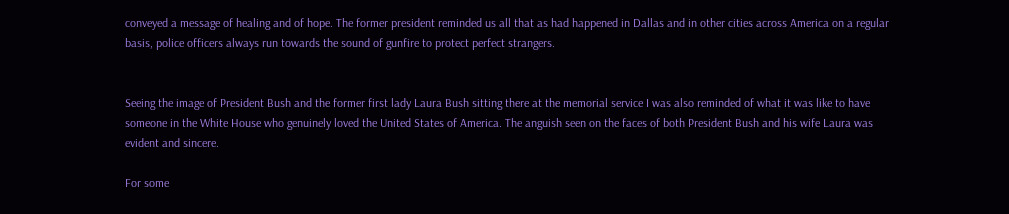conveyed a message of healing and of hope. The former president reminded us all that as had happened in Dallas and in other cities across America on a regular basis, police officers always run towards the sound of gunfire to protect perfect strangers.


Seeing the image of President Bush and the former first lady Laura Bush sitting there at the memorial service I was also reminded of what it was like to have someone in the White House who genuinely loved the United States of America. The anguish seen on the faces of both President Bush and his wife Laura was evident and sincere.

For some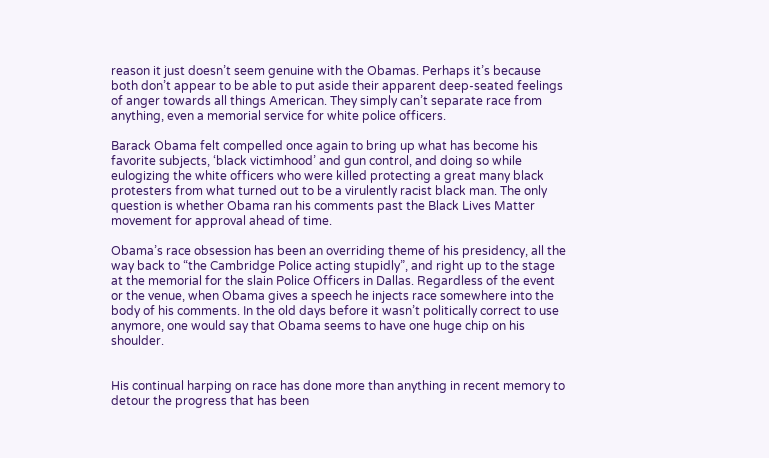reason it just doesn’t seem genuine with the Obamas. Perhaps it’s because both don’t appear to be able to put aside their apparent deep-seated feelings of anger towards all things American. They simply can’t separate race from anything, even a memorial service for white police officers.

Barack Obama felt compelled once again to bring up what has become his favorite subjects, ‘black victimhood’ and gun control, and doing so while eulogizing the white officers who were killed protecting a great many black protesters from what turned out to be a virulently racist black man. The only question is whether Obama ran his comments past the Black Lives Matter movement for approval ahead of time.

Obama’s race obsession has been an overriding theme of his presidency, all the way back to “the Cambridge Police acting stupidly”, and right up to the stage at the memorial for the slain Police Officers in Dallas. Regardless of the event or the venue, when Obama gives a speech he injects race somewhere into the body of his comments. In the old days before it wasn’t politically correct to use anymore, one would say that Obama seems to have one huge chip on his shoulder.


His continual harping on race has done more than anything in recent memory to detour the progress that has been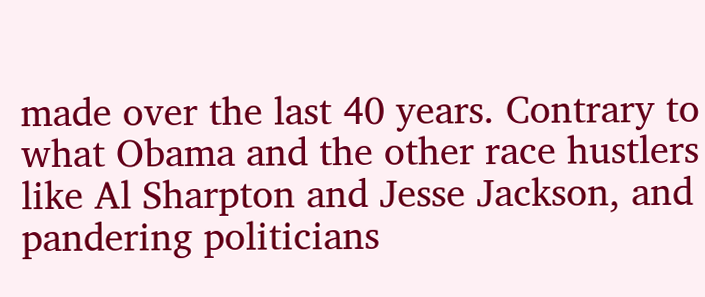made over the last 40 years. Contrary to what Obama and the other race hustlers like Al Sharpton and Jesse Jackson, and pandering politicians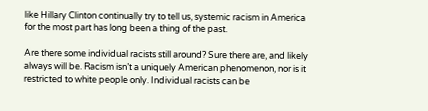like Hillary Clinton continually try to tell us, systemic racism in America for the most part has long been a thing of the past.

Are there some individual racists still around? Sure there are, and likely always will be. Racism isn’t a uniquely American phenomenon, nor is it restricted to white people only. Individual racists can be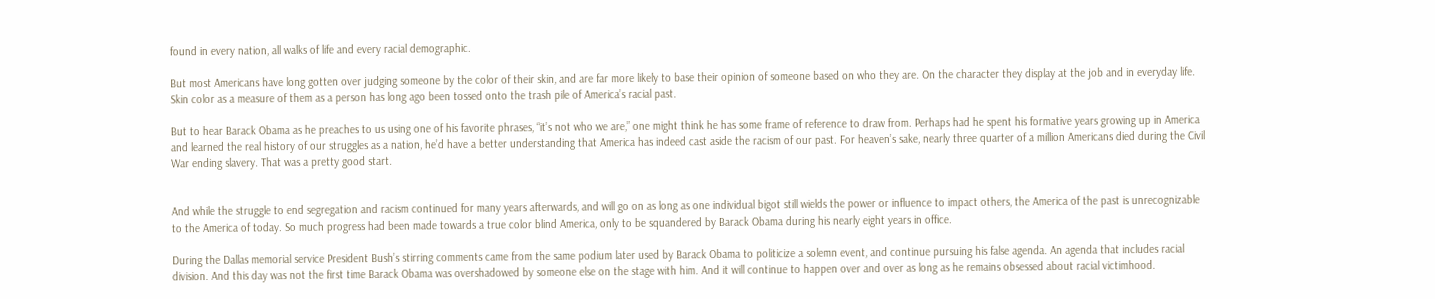found in every nation, all walks of life and every racial demographic.

But most Americans have long gotten over judging someone by the color of their skin, and are far more likely to base their opinion of someone based on who they are. On the character they display at the job and in everyday life. Skin color as a measure of them as a person has long ago been tossed onto the trash pile of America’s racial past.

But to hear Barack Obama as he preaches to us using one of his favorite phrases, “it’s not who we are,” one might think he has some frame of reference to draw from. Perhaps had he spent his formative years growing up in America and learned the real history of our struggles as a nation, he’d have a better understanding that America has indeed cast aside the racism of our past. For heaven’s sake, nearly three quarter of a million Americans died during the Civil War ending slavery. That was a pretty good start.


And while the struggle to end segregation and racism continued for many years afterwards, and will go on as long as one individual bigot still wields the power or influence to impact others, the America of the past is unrecognizable to the America of today. So much progress had been made towards a true color blind America, only to be squandered by Barack Obama during his nearly eight years in office.

During the Dallas memorial service President Bush’s stirring comments came from the same podium later used by Barack Obama to politicize a solemn event, and continue pursuing his false agenda. An agenda that includes racial division. And this day was not the first time Barack Obama was overshadowed by someone else on the stage with him. And it will continue to happen over and over as long as he remains obsessed about racial victimhood.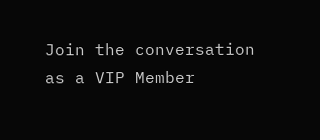Join the conversation as a VIP Member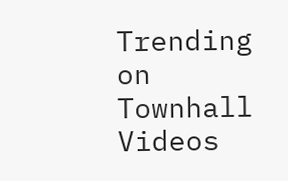Trending on Townhall Videos